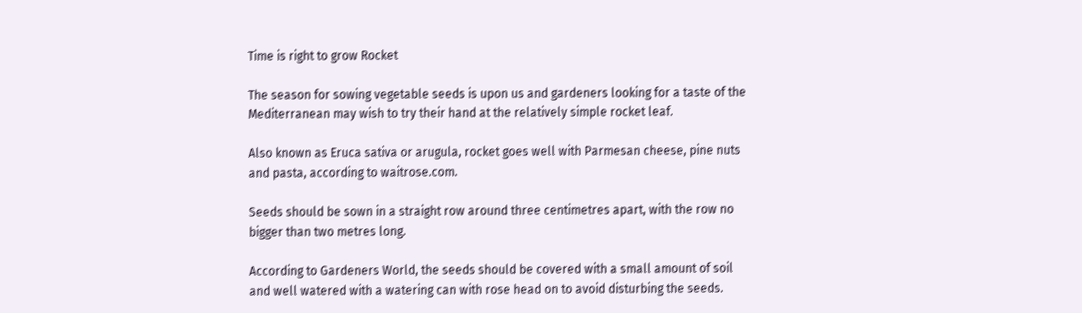Time is right to grow Rocket

The season for sowing vegetable seeds is upon us and gardeners looking for a taste of the Mediterranean may wish to try their hand at the relatively simple rocket leaf.

Also known as Eruca sativa or arugula, rocket goes well with Parmesan cheese, pine nuts and pasta, according to waitrose.com.

Seeds should be sown in a straight row around three centimetres apart, with the row no bigger than two metres long.

According to Gardeners World, the seeds should be covered with a small amount of soil and well watered with a watering can with rose head on to avoid disturbing the seeds.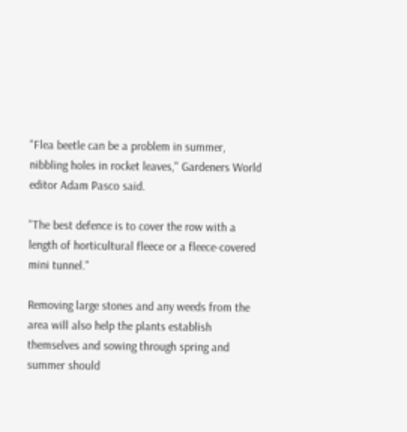"Flea beetle can be a problem in summer, nibbling holes in rocket leaves," Gardeners World editor Adam Pasco said.

"The best defence is to cover the row with a length of horticultural fleece or a fleece-covered mini tunnel."

Removing large stones and any weeds from the area will also help the plants establish themselves and sowing through spring and summer should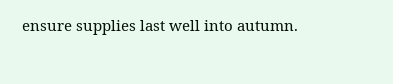ensure supplies last well into autumn.